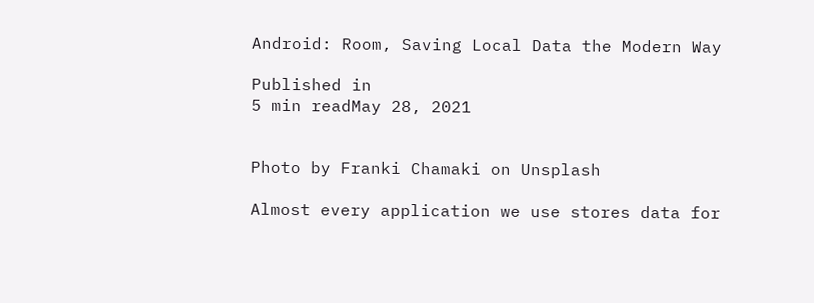Android: Room, Saving Local Data the Modern Way

Published in
5 min readMay 28, 2021


Photo by Franki Chamaki on Unsplash

Almost every application we use stores data for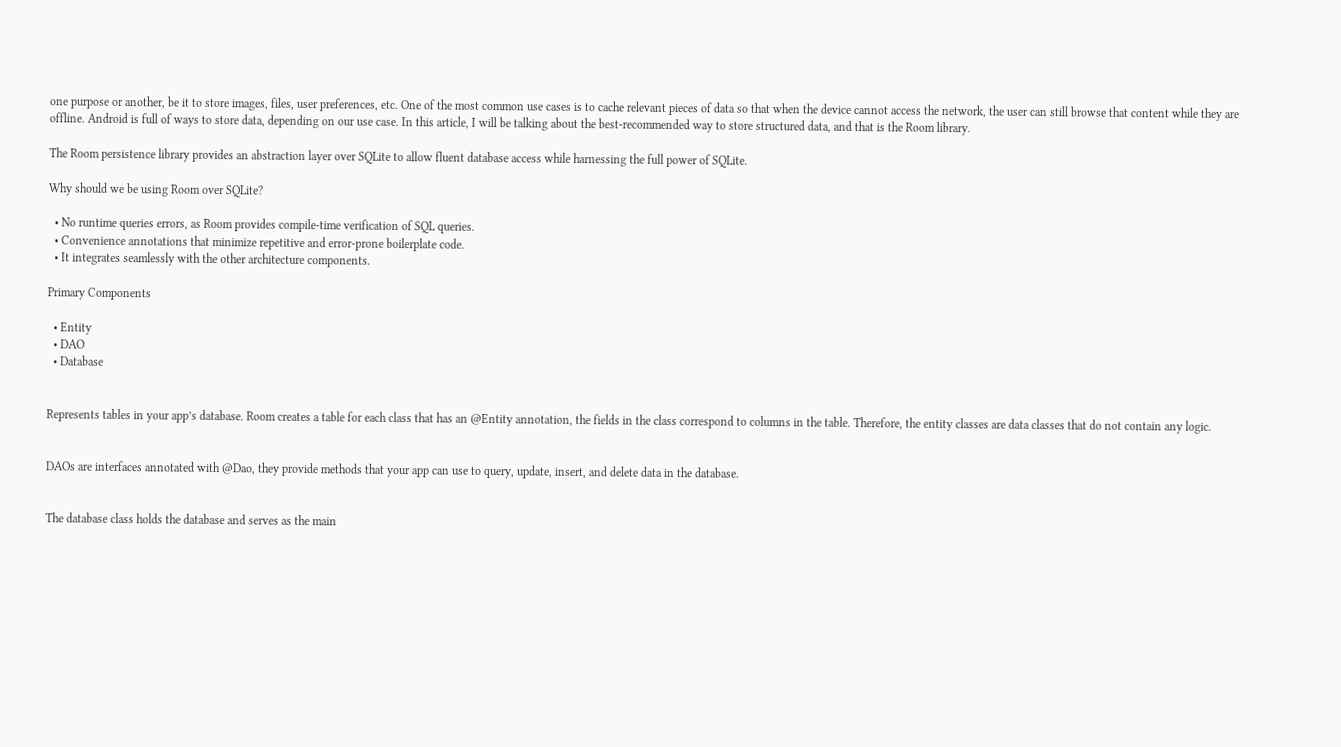one purpose or another, be it to store images, files, user preferences, etc. One of the most common use cases is to cache relevant pieces of data so that when the device cannot access the network, the user can still browse that content while they are offline. Android is full of ways to store data, depending on our use case. In this article, I will be talking about the best-recommended way to store structured data, and that is the Room library.

The Room persistence library provides an abstraction layer over SQLite to allow fluent database access while harnessing the full power of SQLite.

Why should we be using Room over SQLite?

  • No runtime queries errors, as Room provides compile-time verification of SQL queries.
  • Convenience annotations that minimize repetitive and error-prone boilerplate code.
  • It integrates seamlessly with the other architecture components.

Primary Components

  • Entity
  • DAO
  • Database


Represents tables in your app’s database. Room creates a table for each class that has an @Entity annotation, the fields in the class correspond to columns in the table. Therefore, the entity classes are data classes that do not contain any logic.


DAOs are interfaces annotated with @Dao, they provide methods that your app can use to query, update, insert, and delete data in the database.


The database class holds the database and serves as the main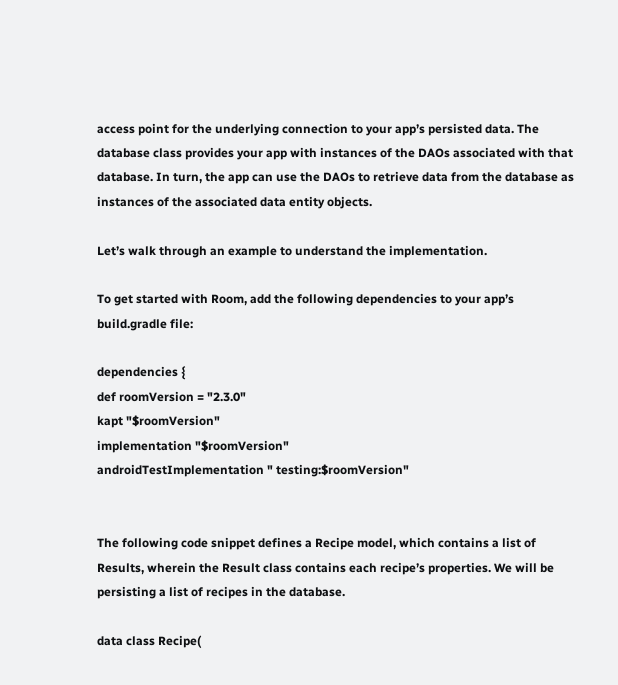access point for the underlying connection to your app’s persisted data. The database class provides your app with instances of the DAOs associated with that database. In turn, the app can use the DAOs to retrieve data from the database as instances of the associated data entity objects.

Let’s walk through an example to understand the implementation.

To get started with Room, add the following dependencies to your app’s build.gradle file:

dependencies {
def roomVersion = "2.3.0"
kapt "$roomVersion"
implementation "$roomVersion"
androidTestImplementation " testing:$roomVersion"


The following code snippet defines a Recipe model, which contains a list of Results, wherein the Result class contains each recipe’s properties. We will be persisting a list of recipes in the database.

data class Recipe(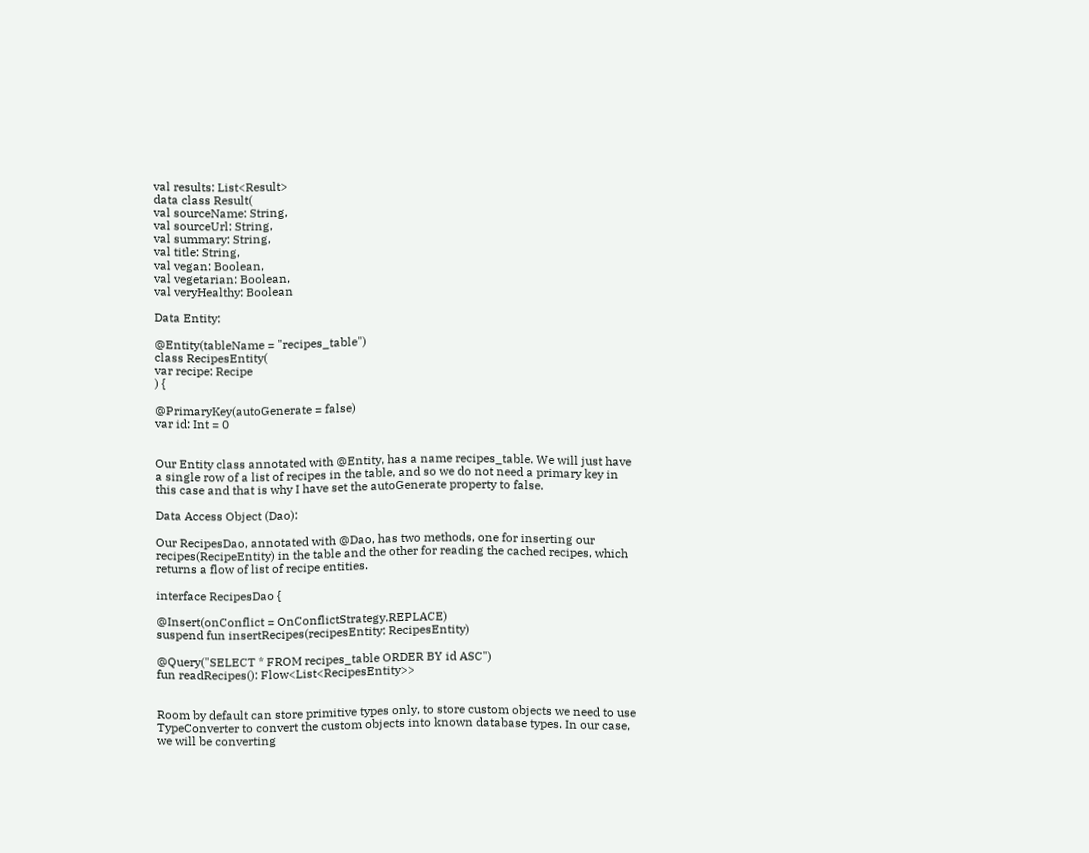val results: List<Result>
data class Result(
val sourceName: String,
val sourceUrl: String,
val summary: String,
val title: String,
val vegan: Boolean,
val vegetarian: Boolean,
val veryHealthy: Boolean

Data Entity:

@Entity(tableName = "recipes_table")
class RecipesEntity(
var recipe: Recipe
) {

@PrimaryKey(autoGenerate = false)
var id: Int = 0


Our Entity class annotated with @Entity, has a name recipes_table. We will just have a single row of a list of recipes in the table, and so we do not need a primary key in this case and that is why I have set the autoGenerate property to false.

Data Access Object (Dao):

Our RecipesDao, annotated with @Dao, has two methods, one for inserting our recipes(RecipeEntity) in the table and the other for reading the cached recipes, which returns a flow of list of recipe entities.

interface RecipesDao {

@Insert(onConflict = OnConflictStrategy.REPLACE)
suspend fun insertRecipes(recipesEntity: RecipesEntity)

@Query("SELECT * FROM recipes_table ORDER BY id ASC")
fun readRecipes(): Flow<List<RecipesEntity>>


Room by default can store primitive types only, to store custom objects we need to use TypeConverter to convert the custom objects into known database types. In our case, we will be converting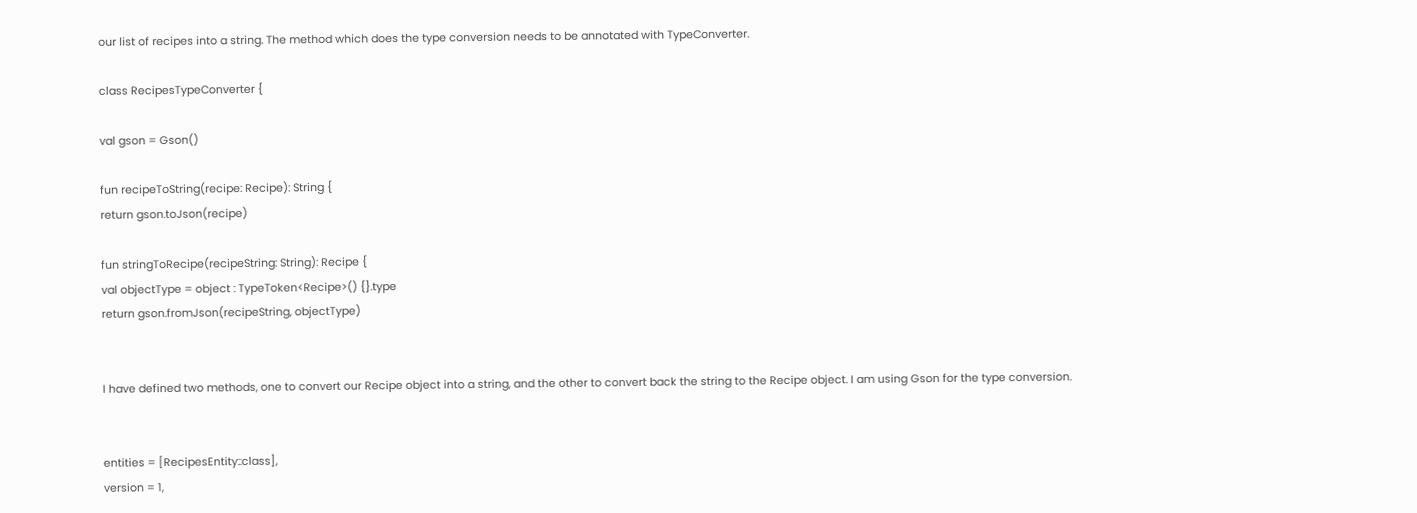our list of recipes into a string. The method which does the type conversion needs to be annotated with TypeConverter.

class RecipesTypeConverter {

val gson = Gson()

fun recipeToString(recipe: Recipe): String {
return gson.toJson(recipe)

fun stringToRecipe(recipeString: String): Recipe {
val objectType = object : TypeToken<Recipe>() {}.type
return gson.fromJson(recipeString, objectType)


I have defined two methods, one to convert our Recipe object into a string, and the other to convert back the string to the Recipe object. I am using Gson for the type conversion.


entities = [RecipesEntity::class],
version = 1,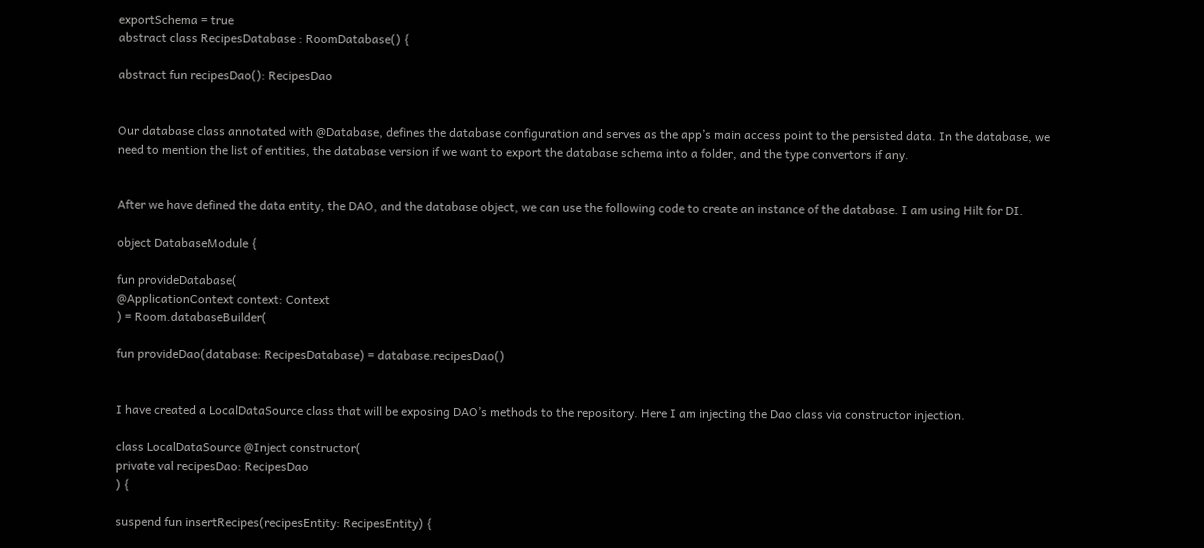exportSchema = true
abstract class RecipesDatabase : RoomDatabase() {

abstract fun recipesDao(): RecipesDao


Our database class annotated with @Database, defines the database configuration and serves as the app’s main access point to the persisted data. In the database, we need to mention the list of entities, the database version if we want to export the database schema into a folder, and the type convertors if any.


After we have defined the data entity, the DAO, and the database object, we can use the following code to create an instance of the database. I am using Hilt for DI.

object DatabaseModule {

fun provideDatabase(
@ApplicationContext context: Context
) = Room.databaseBuilder(

fun provideDao(database: RecipesDatabase) = database.recipesDao()


I have created a LocalDataSource class that will be exposing DAO’s methods to the repository. Here I am injecting the Dao class via constructor injection.

class LocalDataSource @Inject constructor(
private val recipesDao: RecipesDao
) {

suspend fun insertRecipes(recipesEntity: RecipesEntity) {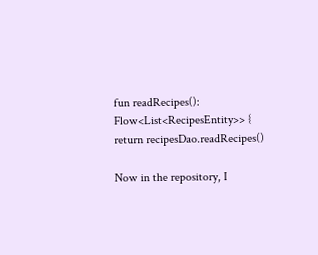fun readRecipes(): Flow<List<RecipesEntity>> {
return recipesDao.readRecipes()

Now in the repository, I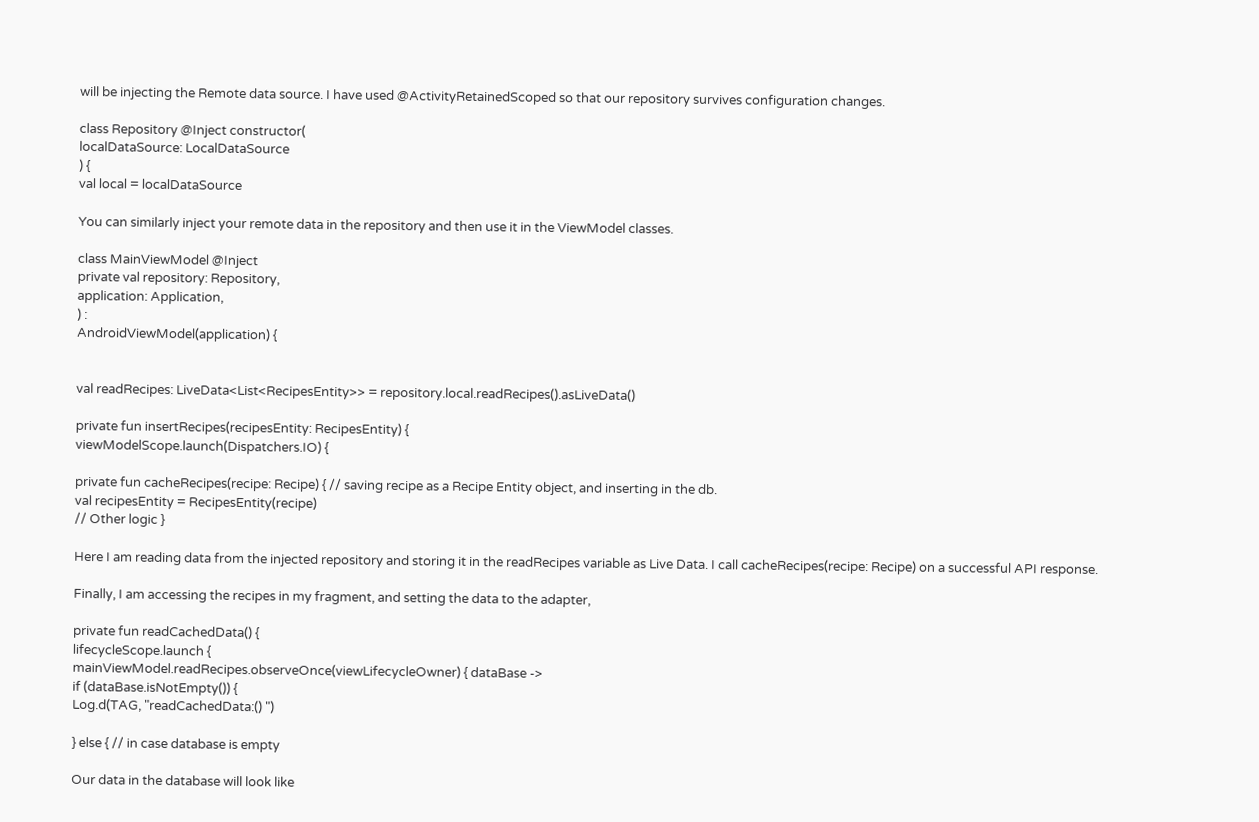will be injecting the Remote data source. I have used @ActivityRetainedScoped so that our repository survives configuration changes.

class Repository @Inject constructor(
localDataSource: LocalDataSource
) {
val local = localDataSource

You can similarly inject your remote data in the repository and then use it in the ViewModel classes.

class MainViewModel @Inject
private val repository: Repository,
application: Application,
) :
AndroidViewModel(application) {


val readRecipes: LiveData<List<RecipesEntity>> = repository.local.readRecipes().asLiveData()

private fun insertRecipes(recipesEntity: RecipesEntity) {
viewModelScope.launch(Dispatchers.IO) {

private fun cacheRecipes(recipe: Recipe) { // saving recipe as a Recipe Entity object, and inserting in the db.
val recipesEntity = RecipesEntity(recipe)
// Other logic }

Here I am reading data from the injected repository and storing it in the readRecipes variable as Live Data. I call cacheRecipes(recipe: Recipe) on a successful API response.

Finally, I am accessing the recipes in my fragment, and setting the data to the adapter,

private fun readCachedData() {
lifecycleScope.launch {
mainViewModel.readRecipes.observeOnce(viewLifecycleOwner) { dataBase ->
if (dataBase.isNotEmpty()) {
Log.d(TAG, "readCachedData:() ")

} else { // in case database is empty

Our data in the database will look like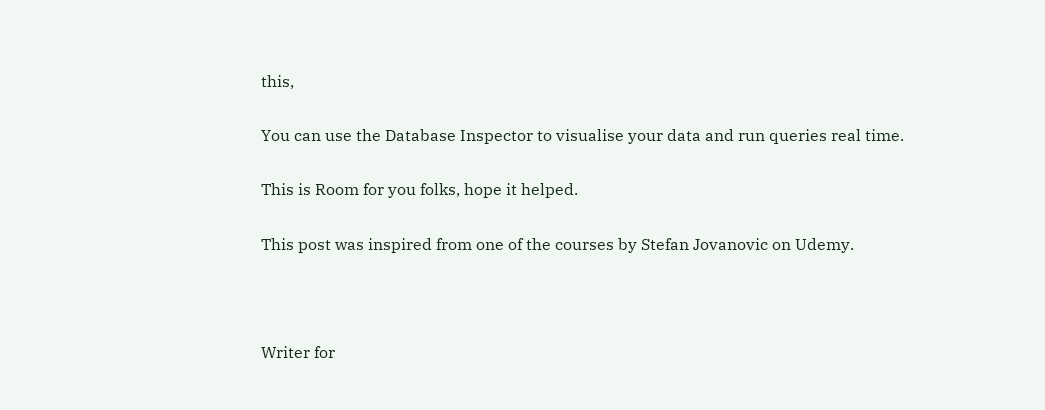this,

You can use the Database Inspector to visualise your data and run queries real time.

This is Room for you folks, hope it helped.

This post was inspired from one of the courses by Stefan Jovanovic on Udemy.



Writer for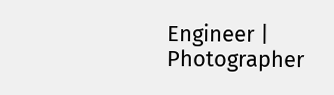Engineer | Photographer